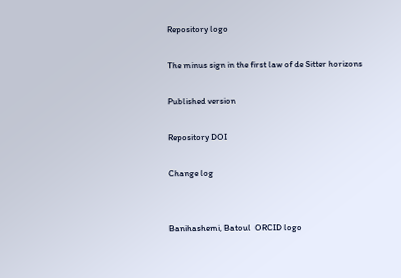Repository logo

The minus sign in the first law of de Sitter horizons

Published version

Repository DOI

Change log


Banihashemi, Batoul  ORCID logo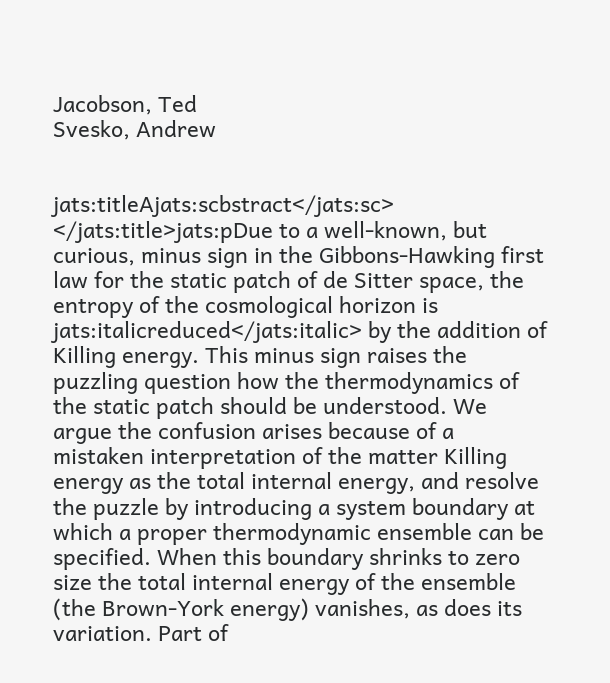Jacobson, Ted
Svesko, Andrew


jats:titleAjats:scbstract</jats:sc> </jats:title>jats:pDue to a well-known, but curious, minus sign in the Gibbons-Hawking first law for the static patch of de Sitter space, the entropy of the cosmological horizon is jats:italicreduced</jats:italic> by the addition of Killing energy. This minus sign raises the puzzling question how the thermodynamics of the static patch should be understood. We argue the confusion arises because of a mistaken interpretation of the matter Killing energy as the total internal energy, and resolve the puzzle by introducing a system boundary at which a proper thermodynamic ensemble can be specified. When this boundary shrinks to zero size the total internal energy of the ensemble (the Brown-York energy) vanishes, as does its variation. Part of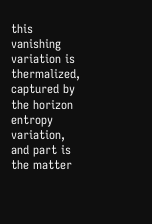this vanishing variation is thermalized, captured by the horizon entropy variation, and part is the matter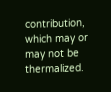contribution, which may or may not be thermalized.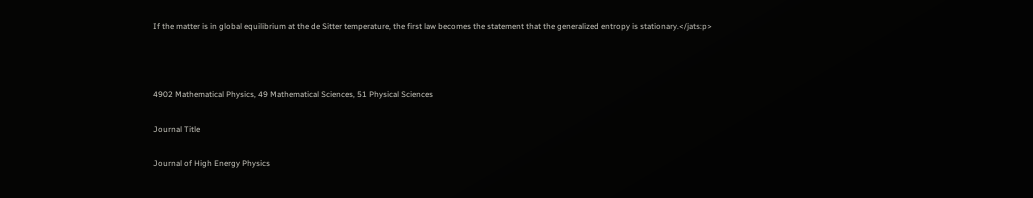If the matter is in global equilibrium at the de Sitter temperature, the first law becomes the statement that the generalized entropy is stationary.</jats:p>



4902 Mathematical Physics, 49 Mathematical Sciences, 51 Physical Sciences

Journal Title

Journal of High Energy Physics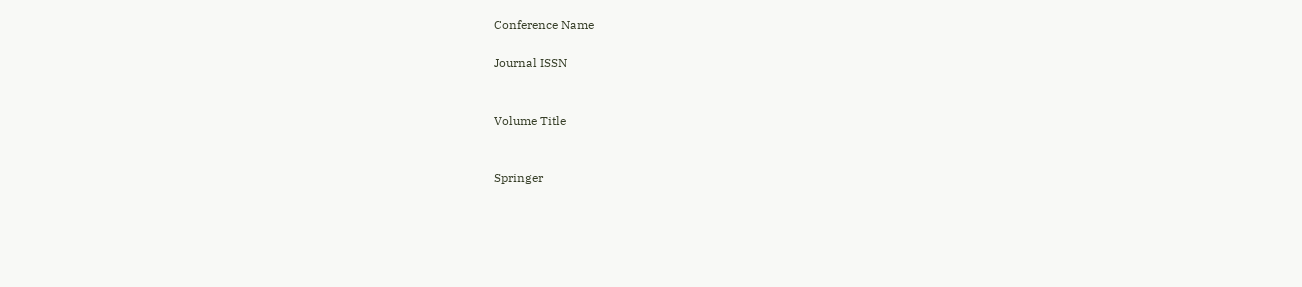Conference Name

Journal ISSN


Volume Title


Springer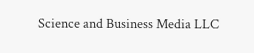Science and Business Media LLC